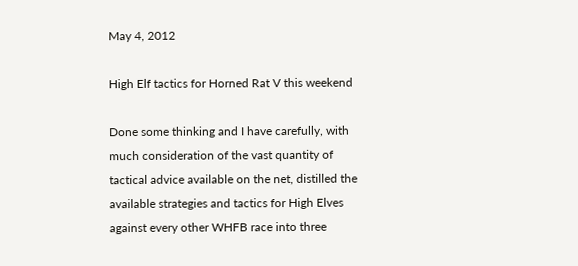May 4, 2012

High Elf tactics for Horned Rat V this weekend

Done some thinking and I have carefully, with much consideration of the vast quantity of tactical advice available on the net, distilled the available strategies and tactics for High Elves against every other WHFB race into three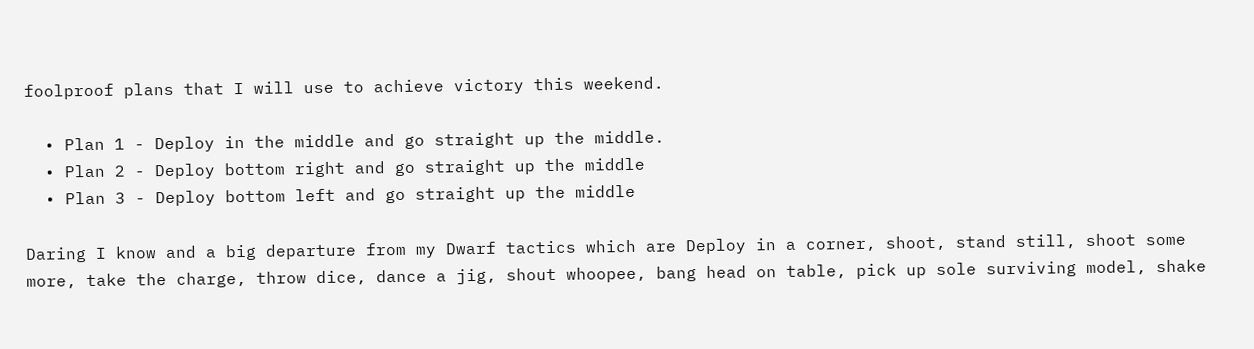foolproof plans that I will use to achieve victory this weekend.

  • Plan 1 - Deploy in the middle and go straight up the middle.
  • Plan 2 - Deploy bottom right and go straight up the middle
  • Plan 3 - Deploy bottom left and go straight up the middle

Daring I know and a big departure from my Dwarf tactics which are Deploy in a corner, shoot, stand still, shoot some more, take the charge, throw dice, dance a jig, shout whoopee, bang head on table, pick up sole surviving model, shake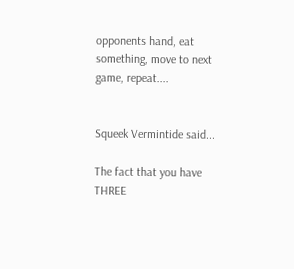opponents hand, eat something, move to next game, repeat....


Squeek Vermintide said...

The fact that you have THREE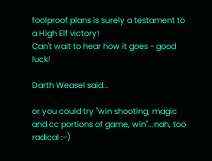foolproof plans is surely a testament to a High Elf victory!
Can't wait to hear how it goes - good luck!

Darth Weasel said...

or you could try "win shooting, magic and cc portions of game, win"...nah, too radical :-)